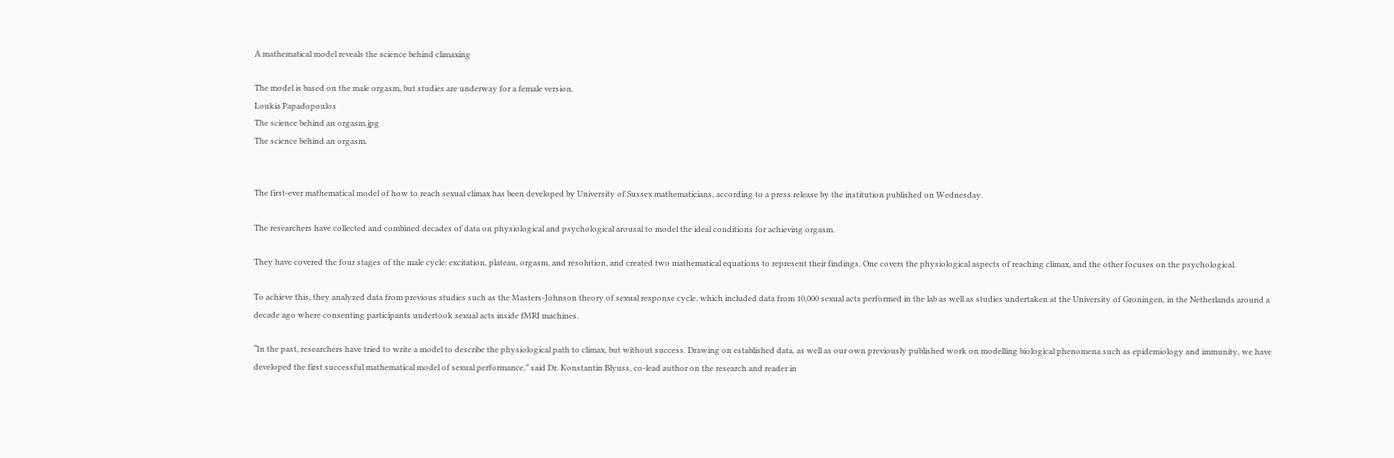A mathematical model reveals the science behind climaxing

The model is based on the male orgasm, but studies are underway for a female version.
Loukia Papadopoulos
The science behind an orgasm.jpg
The science behind an orgasm.


The first-ever mathematical model of how to reach sexual climax has been developed by University of Sussex mathematicians, according to a press release by the institution published on Wednesday.

The researchers have collected and combined decades of data on physiological and psychological arousal to model the ideal conditions for achieving orgasm.

They have covered the four stages of the male cycle: excitation, plateau, orgasm, and resolution, and created two mathematical equations to represent their findings. One covers the physiological aspects of reaching climax, and the other focuses on the psychological.

To achieve this, they analyzed data from previous studies such as the Masters-Johnson theory of sexual response cycle, which included data from 10,000 sexual acts performed in the lab as well as studies undertaken at the University of Groningen, in the Netherlands around a decade ago where consenting participants undertook sexual acts inside fMRI machines.

“In the past, researchers have tried to write a model to describe the physiological path to climax, but without success. Drawing on established data, as well as our own previously published work on modelling biological phenomena such as epidemiology and immunity, we have developed the first successful mathematical model of sexual performance,” said Dr. Konstantin Blyuss, co-lead author on the research and reader in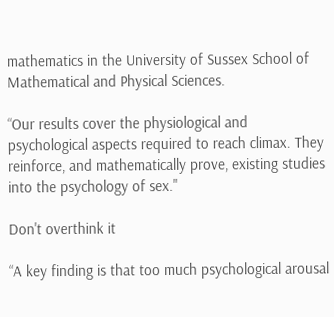mathematics in the University of Sussex School of Mathematical and Physical Sciences.

“Our results cover the physiological and psychological aspects required to reach climax. They reinforce, and mathematically prove, existing studies into the psychology of sex."

Don't overthink it

“A key finding is that too much psychological arousal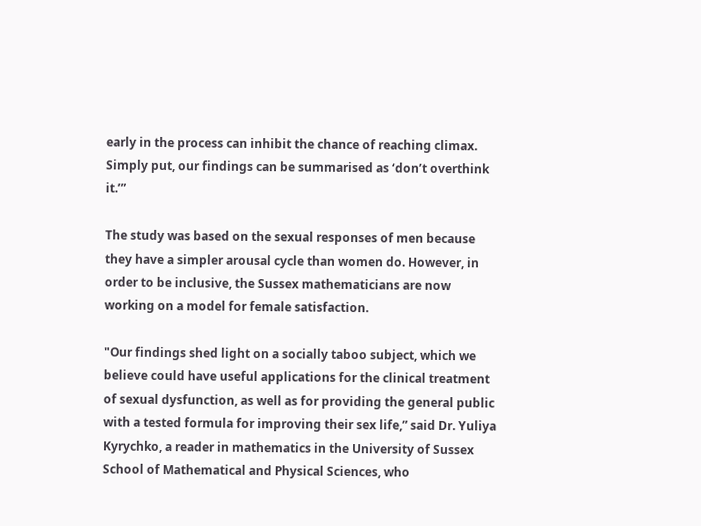early in the process can inhibit the chance of reaching climax. Simply put, our findings can be summarised as ‘don’t overthink it.’”

The study was based on the sexual responses of men because they have a simpler arousal cycle than women do. However, in order to be inclusive, the Sussex mathematicians are now working on a model for female satisfaction.

"Our findings shed light on a socially taboo subject, which we believe could have useful applications for the clinical treatment of sexual dysfunction, as well as for providing the general public with a tested formula for improving their sex life,” said Dr. Yuliya Kyrychko, a reader in mathematics in the University of Sussex School of Mathematical and Physical Sciences, who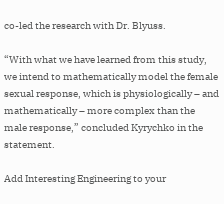co-led the research with Dr. Blyuss.

“With what we have learned from this study, we intend to mathematically model the female sexual response, which is physiologically – and mathematically – more complex than the male response,” concluded Kyrychko in the statement.

Add Interesting Engineering to your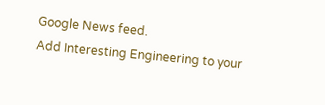Google News feed.
Add Interesting Engineering to your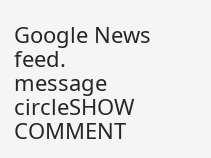Google News feed.
message circleSHOW COMMENT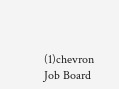(1)chevron
Job Board